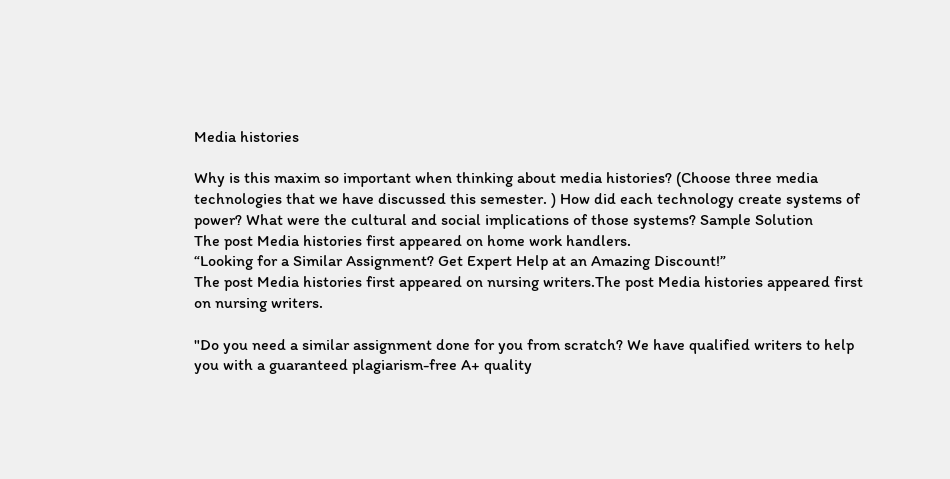Media histories

Why is this maxim so important when thinking about media histories? (Choose three media technologies that we have discussed this semester. ) How did each technology create systems of power? What were the cultural and social implications of those systems? Sample Solution
The post Media histories first appeared on home work handlers.
“Looking for a Similar Assignment? Get Expert Help at an Amazing Discount!”
The post Media histories first appeared on nursing writers.The post Media histories appeared first on nursing writers.

"Do you need a similar assignment done for you from scratch? We have qualified writers to help you with a guaranteed plagiarism-free A+ quality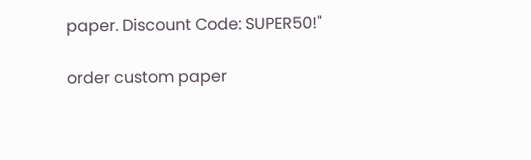paper. Discount Code: SUPER50!"

order custom paper